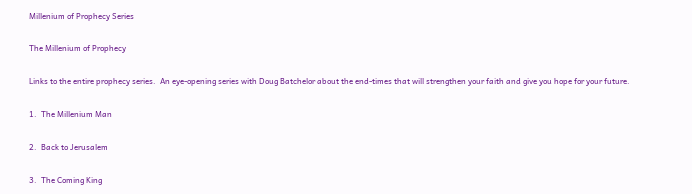Millenium of Prophecy Series

The Millenium of Prophecy

Links to the entire prophecy series.  An eye-opening series with Doug Batchelor about the end-times that will strengthen your faith and give you hope for your future.

1.  The Millenium Man

2.  Back to Jerusalem

3.  The Coming King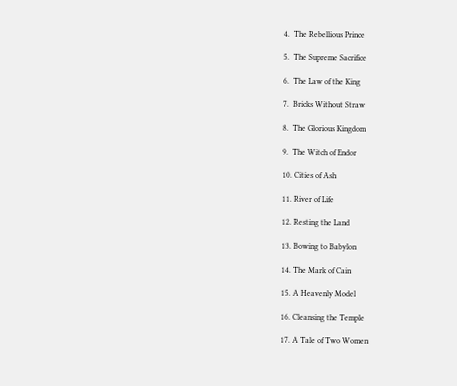4.  The Rebellious Prince

5.  The Supreme Sacrifice

6.  The Law of the King

7.  Bricks Without Straw

8.  The Glorious Kingdom

9.  The Witch of Endor

10. Cities of Ash

11. River of Life

12. Resting the Land

13. Bowing to Babylon

14. The Mark of Cain

15. A Heavenly Model

16. Cleansing the Temple

17. A Tale of Two Women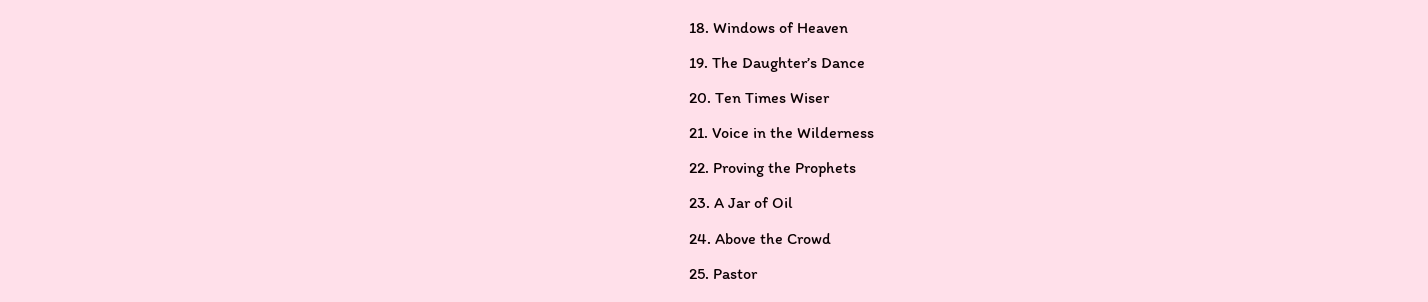18. Windows of Heaven

19. The Daughter’s Dance

20. Ten Times Wiser

21. Voice in the Wilderness

22. Proving the Prophets

23. A Jar of Oil

24. Above the Crowd

25. Pastor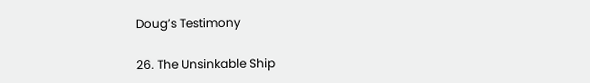Doug’s Testimony

26. The Unsinkable Ship